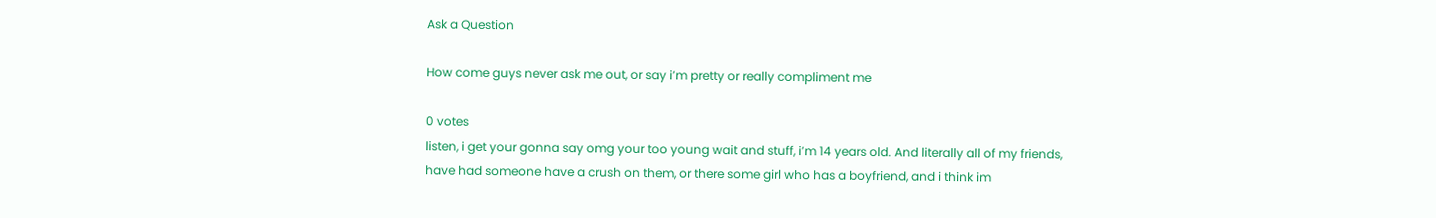Ask a Question

How come guys never ask me out, or say i’m pretty or really compliment me

0 votes
listen, i get your gonna say omg your too young wait and stuff, i’m 14 years old. And literally all of my friends, have had someone have a crush on them, or there some girl who has a boyfriend, and i think im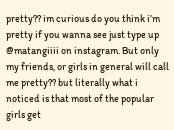pretty?? im curious do you think i’m pretty if you wanna see just type up @matangiiii on instagram. But only my friends, or girls in general will call me pretty?? but literally what i noticed is that most of the popular girls get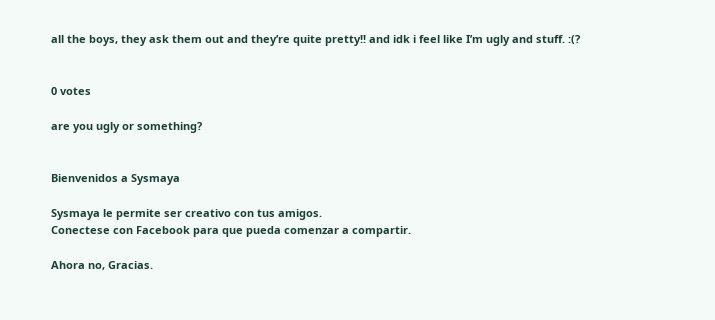all the boys, they ask them out and they’re quite pretty!! and idk i feel like I’m ugly and stuff. :(?


0 votes

are you ugly or something?


Bienvenidos a Sysmaya

Sysmaya le permite ser creativo con tus amigos.
Conectese con Facebook para que pueda comenzar a compartir.

Ahora no, Gracias.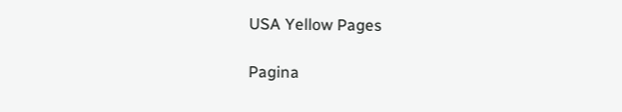USA Yellow Pages

Pagina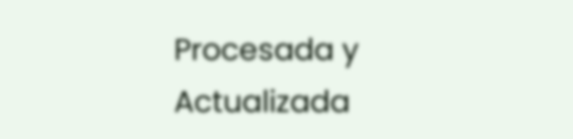Procesada y Actualizada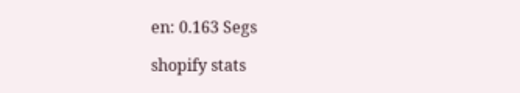en: 0.163 Segs

shopify stats